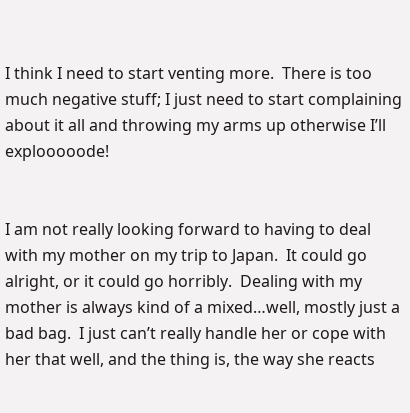I think I need to start venting more.  There is too much negative stuff; I just need to start complaining about it all and throwing my arms up otherwise I’ll explooooode!


I am not really looking forward to having to deal with my mother on my trip to Japan.  It could go alright, or it could go horribly.  Dealing with my mother is always kind of a mixed…well, mostly just a bad bag.  I just can’t really handle her or cope with her that well, and the thing is, the way she reacts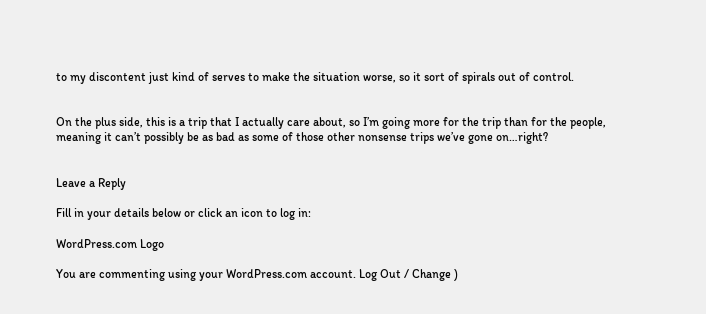to my discontent just kind of serves to make the situation worse, so it sort of spirals out of control.


On the plus side, this is a trip that I actually care about, so I’m going more for the trip than for the people, meaning it can’t possibly be as bad as some of those other nonsense trips we’ve gone on…right?


Leave a Reply

Fill in your details below or click an icon to log in:

WordPress.com Logo

You are commenting using your WordPress.com account. Log Out / Change )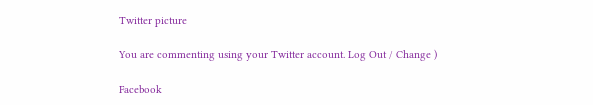Twitter picture

You are commenting using your Twitter account. Log Out / Change )

Facebook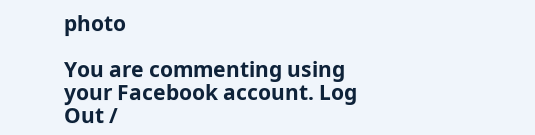photo

You are commenting using your Facebook account. Log Out /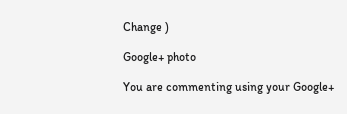Change )

Google+ photo

You are commenting using your Google+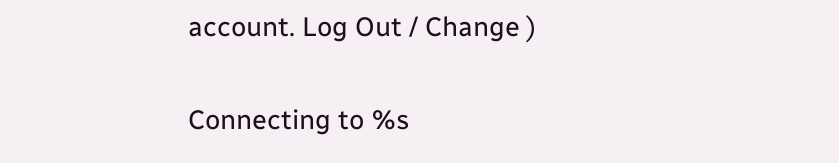account. Log Out / Change )

Connecting to %s